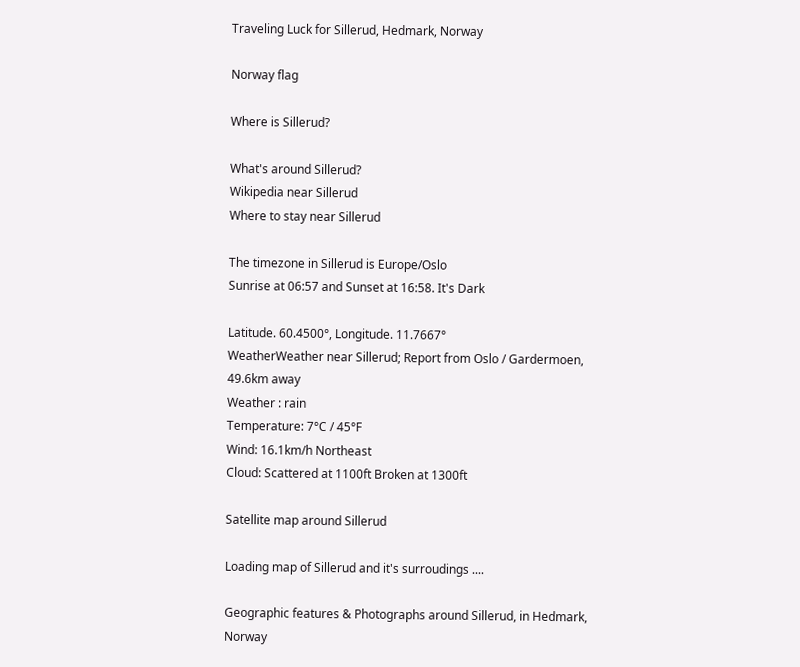Traveling Luck for Sillerud, Hedmark, Norway

Norway flag

Where is Sillerud?

What's around Sillerud?
Wikipedia near Sillerud
Where to stay near Sillerud

The timezone in Sillerud is Europe/Oslo
Sunrise at 06:57 and Sunset at 16:58. It's Dark

Latitude. 60.4500°, Longitude. 11.7667°
WeatherWeather near Sillerud; Report from Oslo / Gardermoen, 49.6km away
Weather : rain
Temperature: 7°C / 45°F
Wind: 16.1km/h Northeast
Cloud: Scattered at 1100ft Broken at 1300ft

Satellite map around Sillerud

Loading map of Sillerud and it's surroudings ....

Geographic features & Photographs around Sillerud, in Hedmark, Norway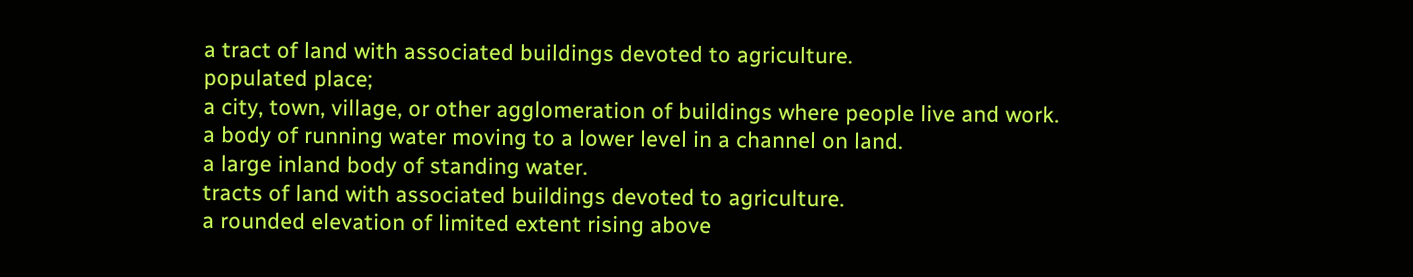a tract of land with associated buildings devoted to agriculture.
populated place;
a city, town, village, or other agglomeration of buildings where people live and work.
a body of running water moving to a lower level in a channel on land.
a large inland body of standing water.
tracts of land with associated buildings devoted to agriculture.
a rounded elevation of limited extent rising above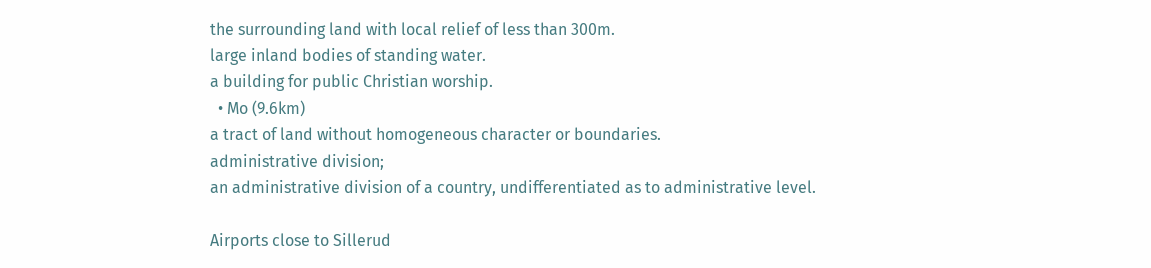the surrounding land with local relief of less than 300m.
large inland bodies of standing water.
a building for public Christian worship.
  • Mo (9.6km)
a tract of land without homogeneous character or boundaries.
administrative division;
an administrative division of a country, undifferentiated as to administrative level.

Airports close to Sillerud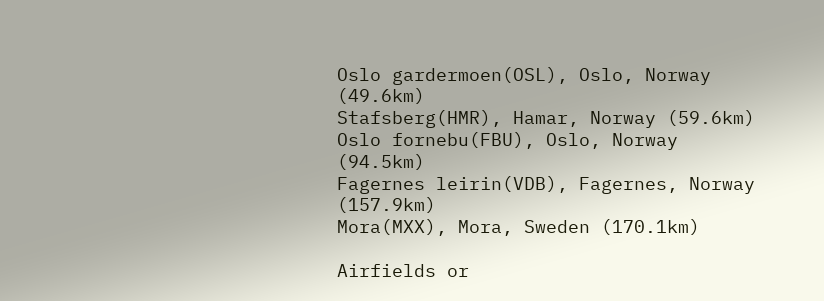Oslo gardermoen(OSL), Oslo, Norway (49.6km)
Stafsberg(HMR), Hamar, Norway (59.6km)
Oslo fornebu(FBU), Oslo, Norway (94.5km)
Fagernes leirin(VDB), Fagernes, Norway (157.9km)
Mora(MXX), Mora, Sweden (170.1km)

Airfields or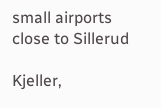small airports close to Sillerud

Kjeller,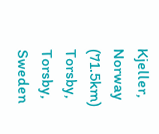Kjeller, Norway (71.5km)
Torsby, Torsby, Sweden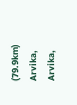(79.9km)
Arvika, Arvika,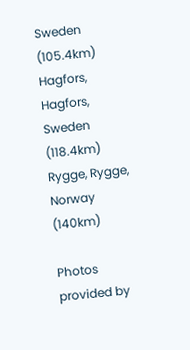Sweden (105.4km)
Hagfors, Hagfors, Sweden (118.4km)
Rygge, Rygge, Norway (140km)

Photos provided by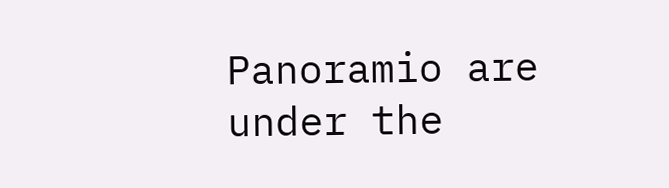Panoramio are under the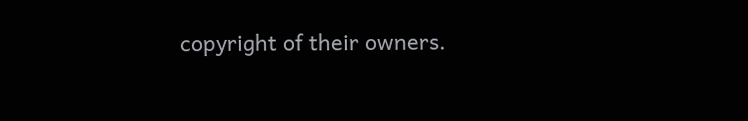copyright of their owners.